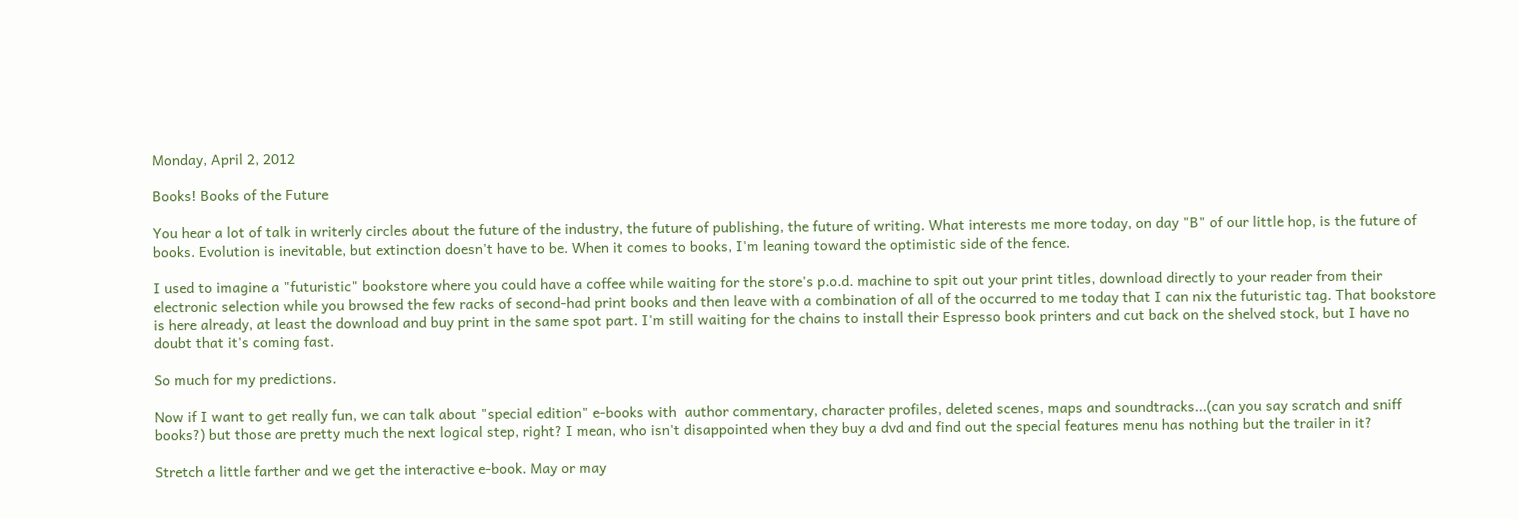Monday, April 2, 2012

Books! Books of the Future

You hear a lot of talk in writerly circles about the future of the industry, the future of publishing, the future of writing. What interests me more today, on day "B" of our little hop, is the future of books. Evolution is inevitable, but extinction doesn't have to be. When it comes to books, I'm leaning toward the optimistic side of the fence.

I used to imagine a "futuristic" bookstore where you could have a coffee while waiting for the store's p.o.d. machine to spit out your print titles, download directly to your reader from their electronic selection while you browsed the few racks of second-had print books and then leave with a combination of all of the occurred to me today that I can nix the futuristic tag. That bookstore is here already, at least the download and buy print in the same spot part. I'm still waiting for the chains to install their Espresso book printers and cut back on the shelved stock, but I have no doubt that it's coming fast.

So much for my predictions.

Now if I want to get really fun, we can talk about "special edition" e-books with  author commentary, character profiles, deleted scenes, maps and soundtracks...(can you say scratch and sniff books?) but those are pretty much the next logical step, right? I mean, who isn't disappointed when they buy a dvd and find out the special features menu has nothing but the trailer in it?

Stretch a little farther and we get the interactive e-book. May or may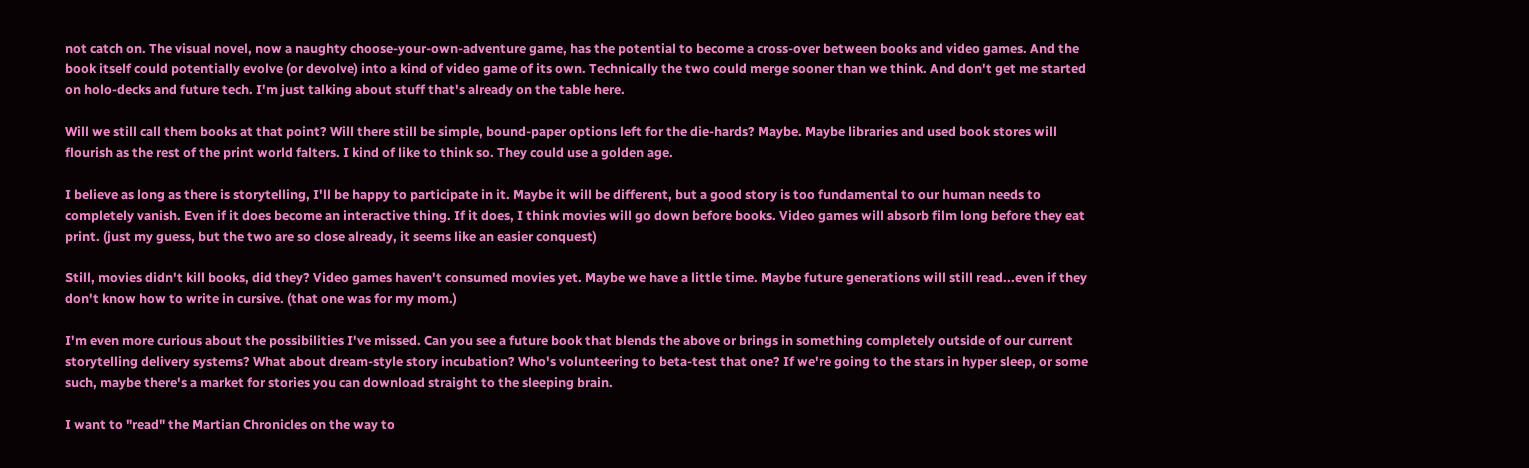not catch on. The visual novel, now a naughty choose-your-own-adventure game, has the potential to become a cross-over between books and video games. And the book itself could potentially evolve (or devolve) into a kind of video game of its own. Technically the two could merge sooner than we think. And don't get me started on holo-decks and future tech. I'm just talking about stuff that's already on the table here.

Will we still call them books at that point? Will there still be simple, bound-paper options left for the die-hards? Maybe. Maybe libraries and used book stores will flourish as the rest of the print world falters. I kind of like to think so. They could use a golden age.

I believe as long as there is storytelling, I'll be happy to participate in it. Maybe it will be different, but a good story is too fundamental to our human needs to completely vanish. Even if it does become an interactive thing. If it does, I think movies will go down before books. Video games will absorb film long before they eat print. (just my guess, but the two are so close already, it seems like an easier conquest)

Still, movies didn't kill books, did they? Video games haven't consumed movies yet. Maybe we have a little time. Maybe future generations will still read...even if they don't know how to write in cursive. (that one was for my mom.)

I'm even more curious about the possibilities I've missed. Can you see a future book that blends the above or brings in something completely outside of our current storytelling delivery systems? What about dream-style story incubation? Who's volunteering to beta-test that one? If we're going to the stars in hyper sleep, or some such, maybe there's a market for stories you can download straight to the sleeping brain.

I want to "read" the Martian Chronicles on the way to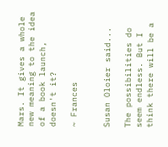Mars. It gives a whole new meaning to the idea of a book launch, doesn't it?

~ Frances


Susan Oloier said...

The possibilities do seem endless. But I think there will be a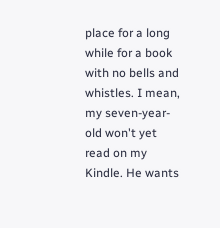place for a long while for a book with no bells and whistles. I mean, my seven-year-old won't yet read on my Kindle. He wants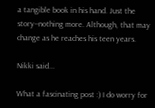a tangible book in his hand. Just the story--nothing more. Although, that may change as he reaches his teen years.

Nikki said...

What a fascinating post :) I do worry for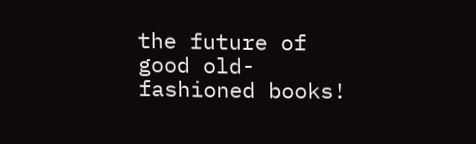the future of good old-fashioned books!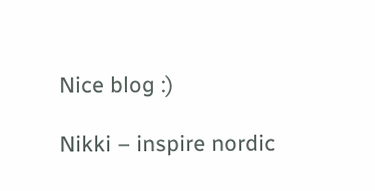Nice blog :)

Nikki – inspire nordic